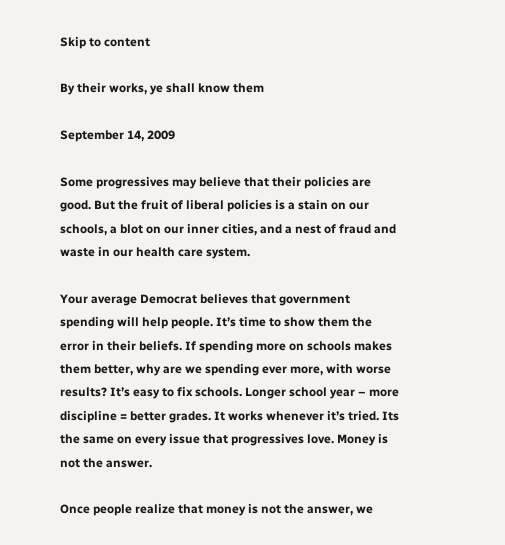Skip to content

By their works, ye shall know them

September 14, 2009

Some progressives may believe that their policies are good. But the fruit of liberal policies is a stain on our schools, a blot on our inner cities, and a nest of fraud and waste in our health care system.

Your average Democrat believes that government spending will help people. It’s time to show them the error in their beliefs. If spending more on schools makes them better, why are we spending ever more, with worse results? It’s easy to fix schools. Longer school year – more discipline = better grades. It works whenever it’s tried. Its the same on every issue that progressives love. Money is not the answer.

Once people realize that money is not the answer, we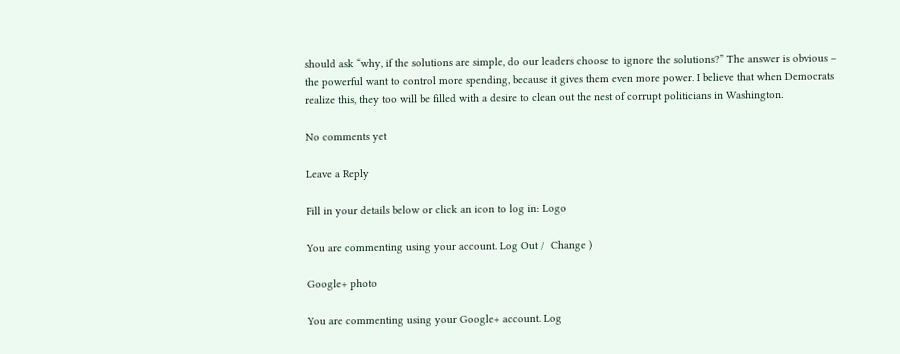should ask “why, if the solutions are simple, do our leaders choose to ignore the solutions?” The answer is obvious – the powerful want to control more spending, because it gives them even more power. I believe that when Democrats realize this, they too will be filled with a desire to clean out the nest of corrupt politicians in Washington.

No comments yet

Leave a Reply

Fill in your details below or click an icon to log in: Logo

You are commenting using your account. Log Out /  Change )

Google+ photo

You are commenting using your Google+ account. Log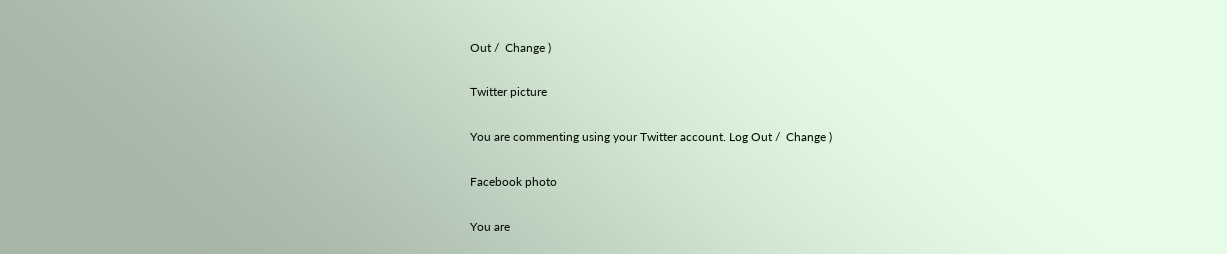Out /  Change )

Twitter picture

You are commenting using your Twitter account. Log Out /  Change )

Facebook photo

You are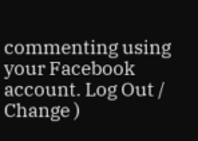commenting using your Facebook account. Log Out /  Change )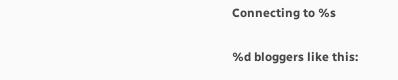Connecting to %s

%d bloggers like this: